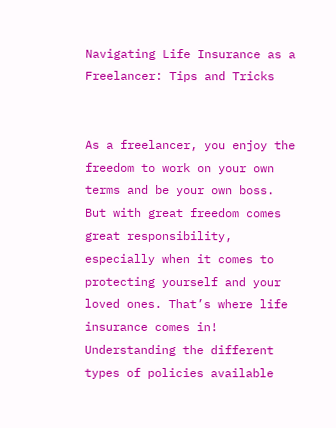Navigating Life Insurance as a Freelancer: Tips and Tricks


As a freelancer, you enjoy the freedom to work on your own terms and be your own boss. But with great freedom comes great responsibility, especially when it comes to protecting yourself and your loved ones. That’s where life insurance comes in! Understanding the different types of policies available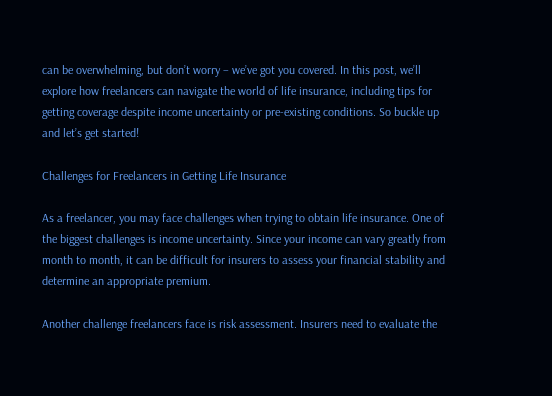can be overwhelming, but don’t worry – we’ve got you covered. In this post, we’ll explore how freelancers can navigate the world of life insurance, including tips for getting coverage despite income uncertainty or pre-existing conditions. So buckle up and let’s get started!

Challenges for Freelancers in Getting Life Insurance

As a freelancer, you may face challenges when trying to obtain life insurance. One of the biggest challenges is income uncertainty. Since your income can vary greatly from month to month, it can be difficult for insurers to assess your financial stability and determine an appropriate premium.

Another challenge freelancers face is risk assessment. Insurers need to evaluate the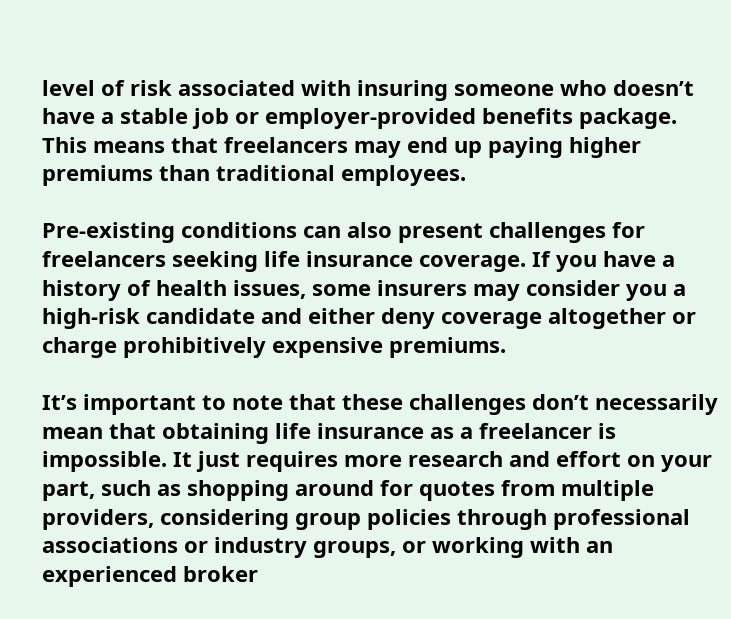level of risk associated with insuring someone who doesn’t have a stable job or employer-provided benefits package. This means that freelancers may end up paying higher premiums than traditional employees.

Pre-existing conditions can also present challenges for freelancers seeking life insurance coverage. If you have a history of health issues, some insurers may consider you a high-risk candidate and either deny coverage altogether or charge prohibitively expensive premiums.

It’s important to note that these challenges don’t necessarily mean that obtaining life insurance as a freelancer is impossible. It just requires more research and effort on your part, such as shopping around for quotes from multiple providers, considering group policies through professional associations or industry groups, or working with an experienced broker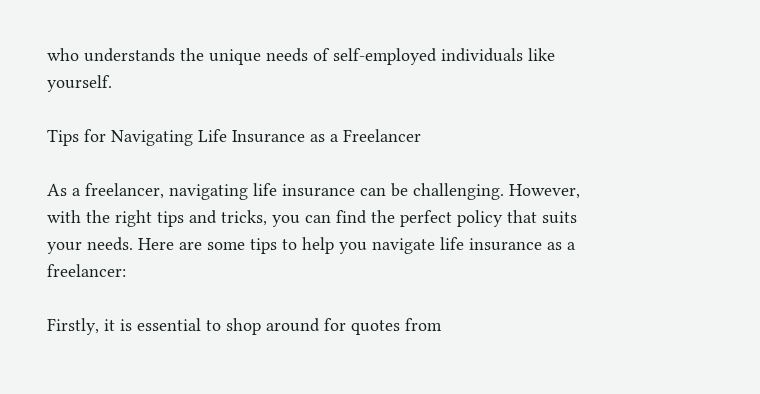who understands the unique needs of self-employed individuals like yourself.

Tips for Navigating Life Insurance as a Freelancer

As a freelancer, navigating life insurance can be challenging. However, with the right tips and tricks, you can find the perfect policy that suits your needs. Here are some tips to help you navigate life insurance as a freelancer:

Firstly, it is essential to shop around for quotes from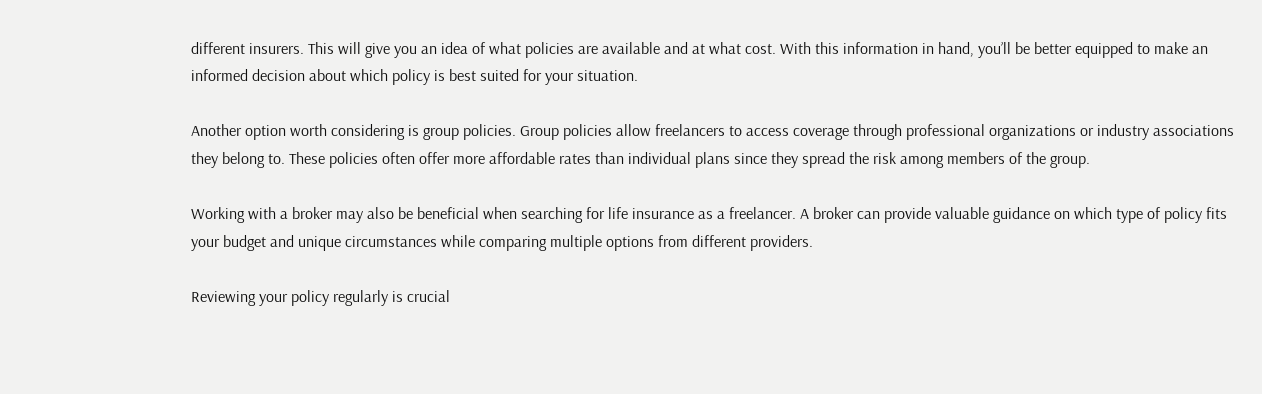different insurers. This will give you an idea of what policies are available and at what cost. With this information in hand, you’ll be better equipped to make an informed decision about which policy is best suited for your situation.

Another option worth considering is group policies. Group policies allow freelancers to access coverage through professional organizations or industry associations they belong to. These policies often offer more affordable rates than individual plans since they spread the risk among members of the group.

Working with a broker may also be beneficial when searching for life insurance as a freelancer. A broker can provide valuable guidance on which type of policy fits your budget and unique circumstances while comparing multiple options from different providers.

Reviewing your policy regularly is crucial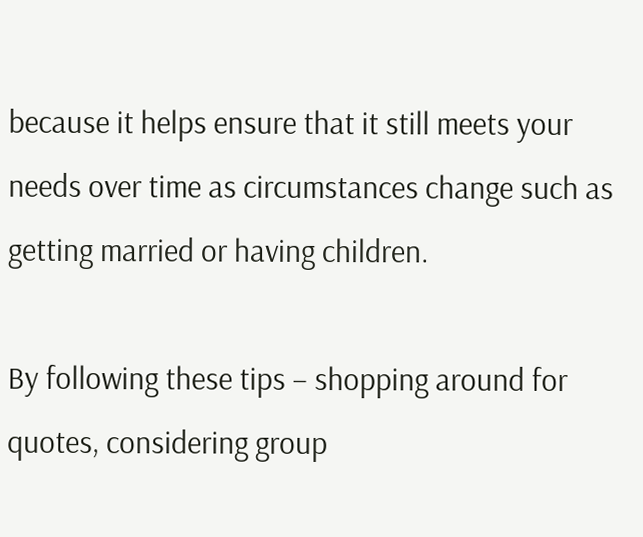because it helps ensure that it still meets your needs over time as circumstances change such as getting married or having children.

By following these tips – shopping around for quotes, considering group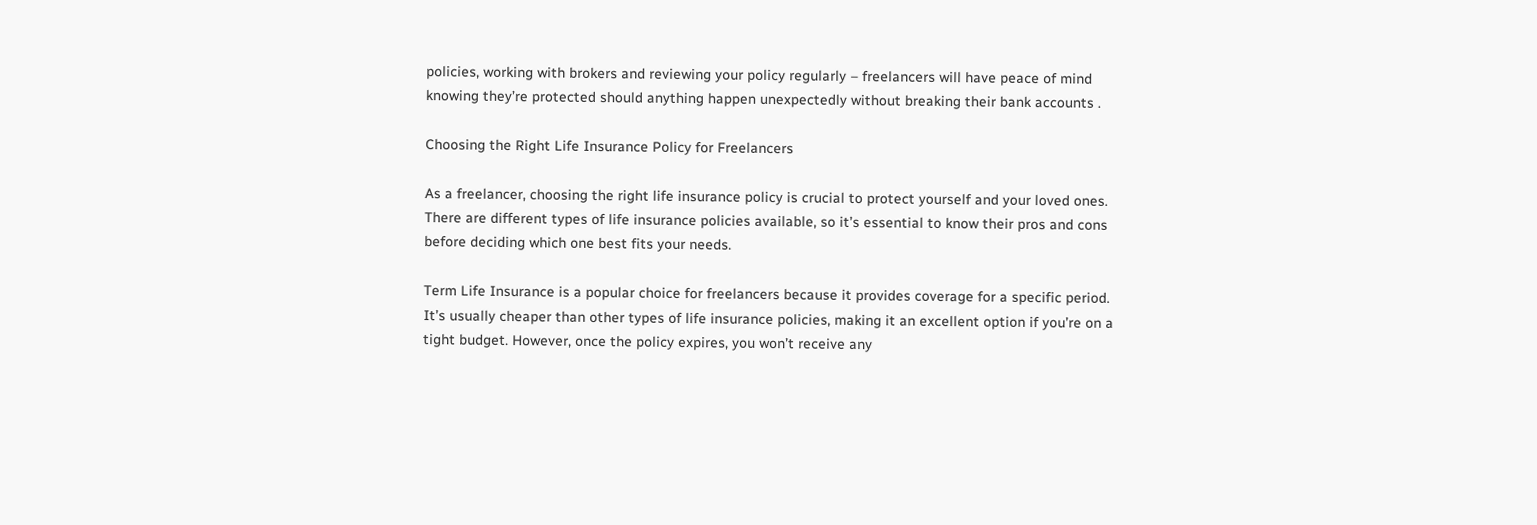policies, working with brokers and reviewing your policy regularly – freelancers will have peace of mind knowing they’re protected should anything happen unexpectedly without breaking their bank accounts .

Choosing the Right Life Insurance Policy for Freelancers

As a freelancer, choosing the right life insurance policy is crucial to protect yourself and your loved ones. There are different types of life insurance policies available, so it’s essential to know their pros and cons before deciding which one best fits your needs.

Term Life Insurance is a popular choice for freelancers because it provides coverage for a specific period. It’s usually cheaper than other types of life insurance policies, making it an excellent option if you’re on a tight budget. However, once the policy expires, you won’t receive any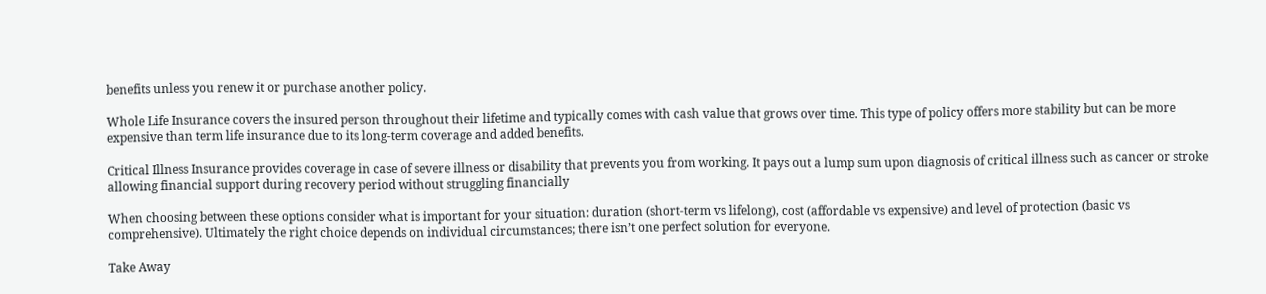benefits unless you renew it or purchase another policy.

Whole Life Insurance covers the insured person throughout their lifetime and typically comes with cash value that grows over time. This type of policy offers more stability but can be more expensive than term life insurance due to its long-term coverage and added benefits.

Critical Illness Insurance provides coverage in case of severe illness or disability that prevents you from working. It pays out a lump sum upon diagnosis of critical illness such as cancer or stroke allowing financial support during recovery period without struggling financially

When choosing between these options consider what is important for your situation: duration (short-term vs lifelong), cost (affordable vs expensive) and level of protection (basic vs comprehensive). Ultimately the right choice depends on individual circumstances; there isn’t one perfect solution for everyone.

Take Away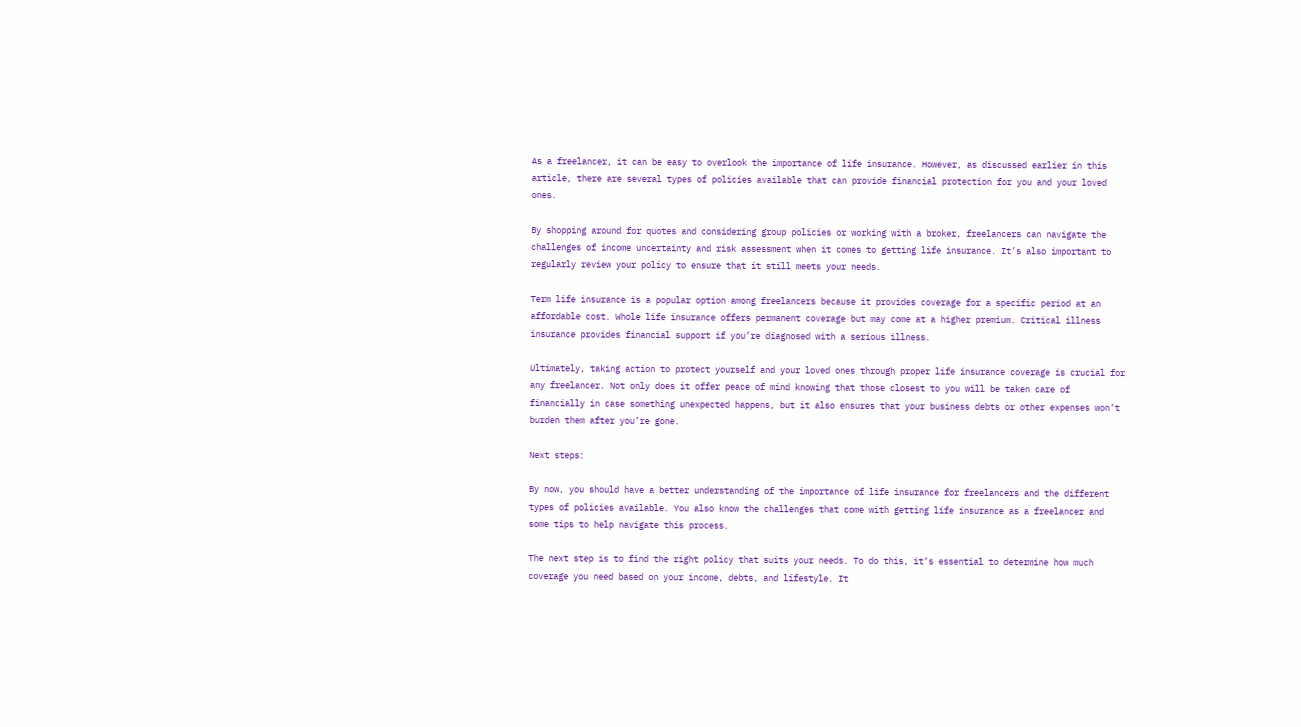As a freelancer, it can be easy to overlook the importance of life insurance. However, as discussed earlier in this article, there are several types of policies available that can provide financial protection for you and your loved ones.

By shopping around for quotes and considering group policies or working with a broker, freelancers can navigate the challenges of income uncertainty and risk assessment when it comes to getting life insurance. It’s also important to regularly review your policy to ensure that it still meets your needs.

Term life insurance is a popular option among freelancers because it provides coverage for a specific period at an affordable cost. Whole life insurance offers permanent coverage but may come at a higher premium. Critical illness insurance provides financial support if you’re diagnosed with a serious illness.

Ultimately, taking action to protect yourself and your loved ones through proper life insurance coverage is crucial for any freelancer. Not only does it offer peace of mind knowing that those closest to you will be taken care of financially in case something unexpected happens, but it also ensures that your business debts or other expenses won’t burden them after you’re gone.

Next steps:

By now, you should have a better understanding of the importance of life insurance for freelancers and the different types of policies available. You also know the challenges that come with getting life insurance as a freelancer and some tips to help navigate this process.

The next step is to find the right policy that suits your needs. To do this, it’s essential to determine how much coverage you need based on your income, debts, and lifestyle. It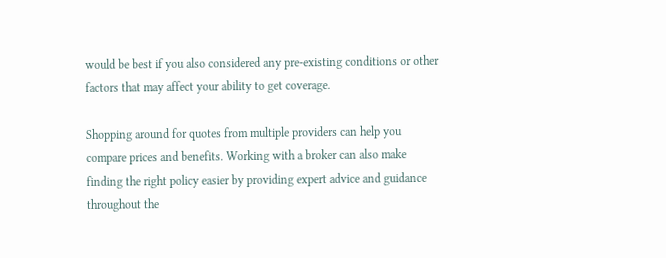would be best if you also considered any pre-existing conditions or other factors that may affect your ability to get coverage.

Shopping around for quotes from multiple providers can help you compare prices and benefits. Working with a broker can also make finding the right policy easier by providing expert advice and guidance throughout the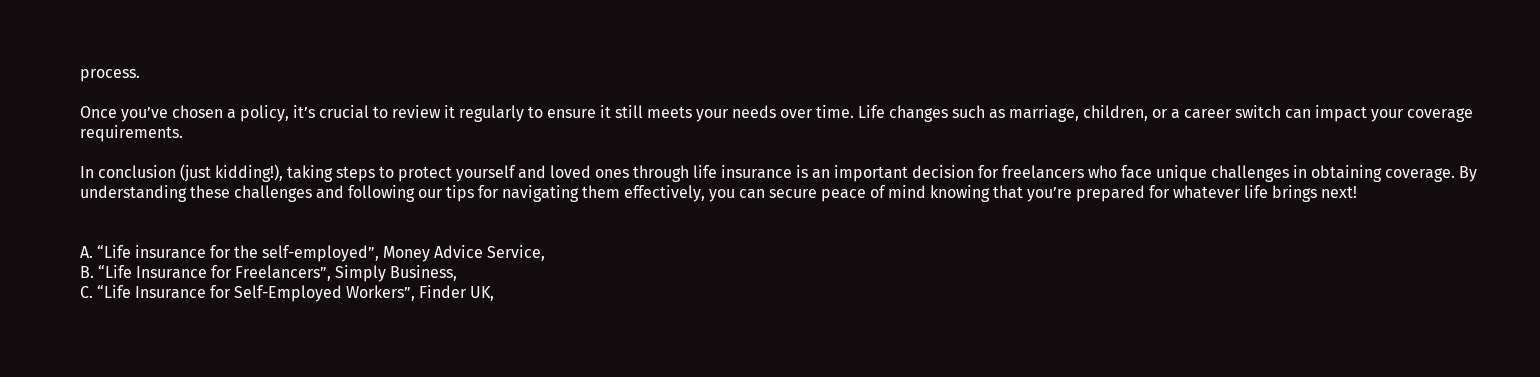process.

Once you’ve chosen a policy, it’s crucial to review it regularly to ensure it still meets your needs over time. Life changes such as marriage, children, or a career switch can impact your coverage requirements.

In conclusion (just kidding!), taking steps to protect yourself and loved ones through life insurance is an important decision for freelancers who face unique challenges in obtaining coverage. By understanding these challenges and following our tips for navigating them effectively, you can secure peace of mind knowing that you’re prepared for whatever life brings next!


A. “Life insurance for the self-employed”, Money Advice Service,
B. “Life Insurance for Freelancers”, Simply Business,
C. “Life Insurance for Self-Employed Workers”, Finder UK,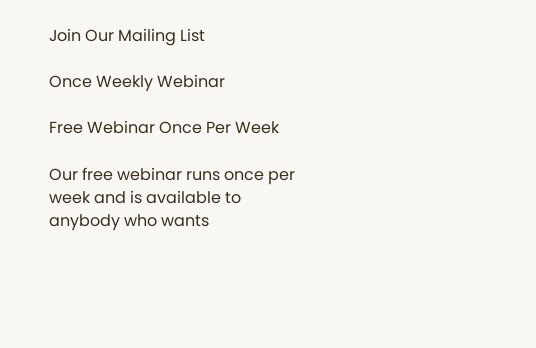Join Our Mailing List

Once Weekly Webinar

Free Webinar Once Per Week

Our free webinar runs once per week and is available to anybody who wants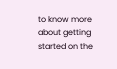to know more about getting started on the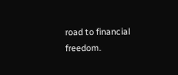road to financial freedom.